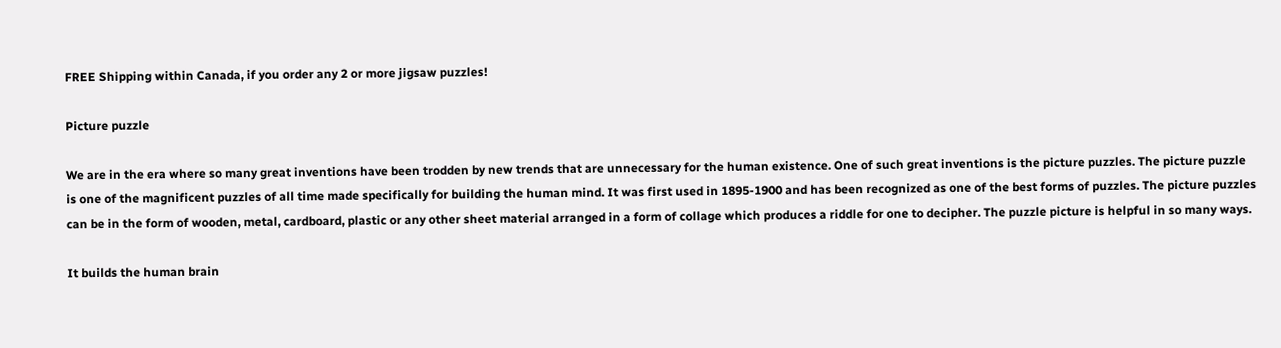FREE Shipping within Canada, if you order any 2 or more jigsaw puzzles!

Picture puzzle

We are in the era where so many great inventions have been trodden by new trends that are unnecessary for the human existence. One of such great inventions is the picture puzzles. The picture puzzle is one of the magnificent puzzles of all time made specifically for building the human mind. It was first used in 1895-1900 and has been recognized as one of the best forms of puzzles. The picture puzzles can be in the form of wooden, metal, cardboard, plastic or any other sheet material arranged in a form of collage which produces a riddle for one to decipher. The puzzle picture is helpful in so many ways.

It builds the human brain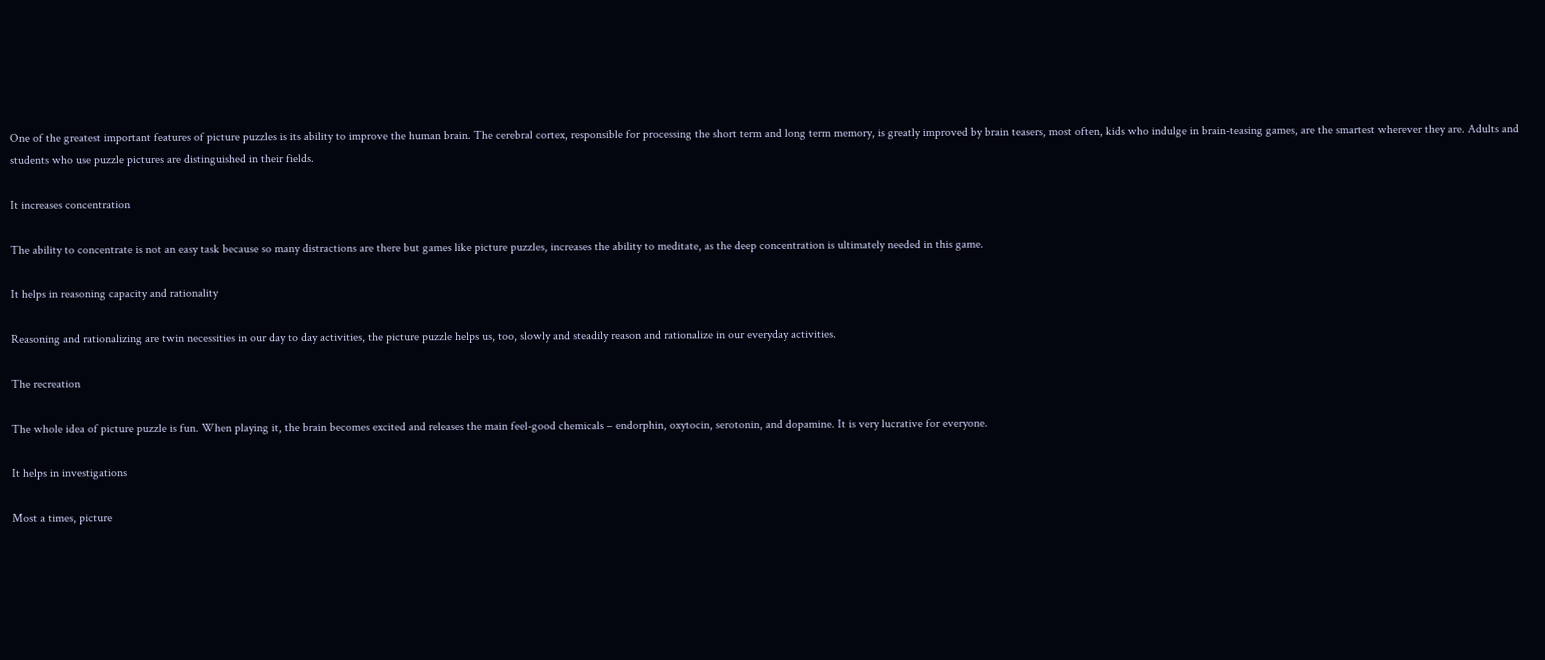One of the greatest important features of picture puzzles is its ability to improve the human brain. The cerebral cortex, responsible for processing the short term and long term memory, is greatly improved by brain teasers, most often, kids who indulge in brain-teasing games, are the smartest wherever they are. Adults and students who use puzzle pictures are distinguished in their fields.

It increases concentration

The ability to concentrate is not an easy task because so many distractions are there but games like picture puzzles, increases the ability to meditate, as the deep concentration is ultimately needed in this game.

It helps in reasoning capacity and rationality

Reasoning and rationalizing are twin necessities in our day to day activities, the picture puzzle helps us, too, slowly and steadily reason and rationalize in our everyday activities.

The recreation

The whole idea of picture puzzle is fun. When playing it, the brain becomes excited and releases the main feel-good chemicals – endorphin, oxytocin, serotonin, and dopamine. It is very lucrative for everyone.

It helps in investigations

Most a times, picture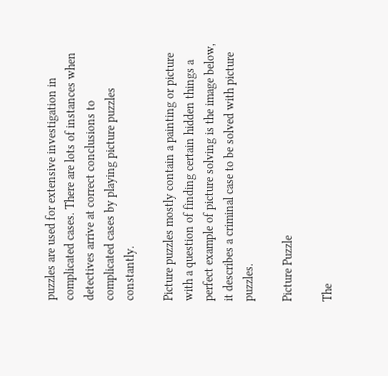puzzles are used for extensive investigation in complicated cases. There are lots of instances when detectives arrive at correct conclusions to complicated cases by playing picture puzzles constantly.

Picture puzzles mostly contain a painting or picture with a question of finding certain hidden things a perfect example of picture solving is the image below, it describes a criminal case to be solved with picture puzzles.

Picture Puzzle

The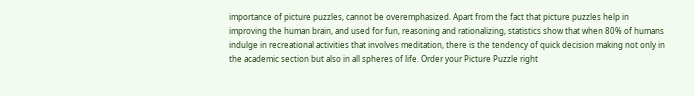importance of picture puzzles, cannot be overemphasized. Apart from the fact that picture puzzles help in improving the human brain, and used for fun, reasoning and rationalizing, statistics show that when 80% of humans indulge in recreational activities that involves meditation, there is the tendency of quick decision making not only in the academic section but also in all spheres of life. Order your Picture Puzzle right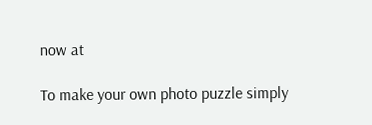now at

To make your own photo puzzle simply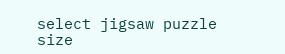select jigsaw puzzle size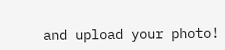and upload your photo!